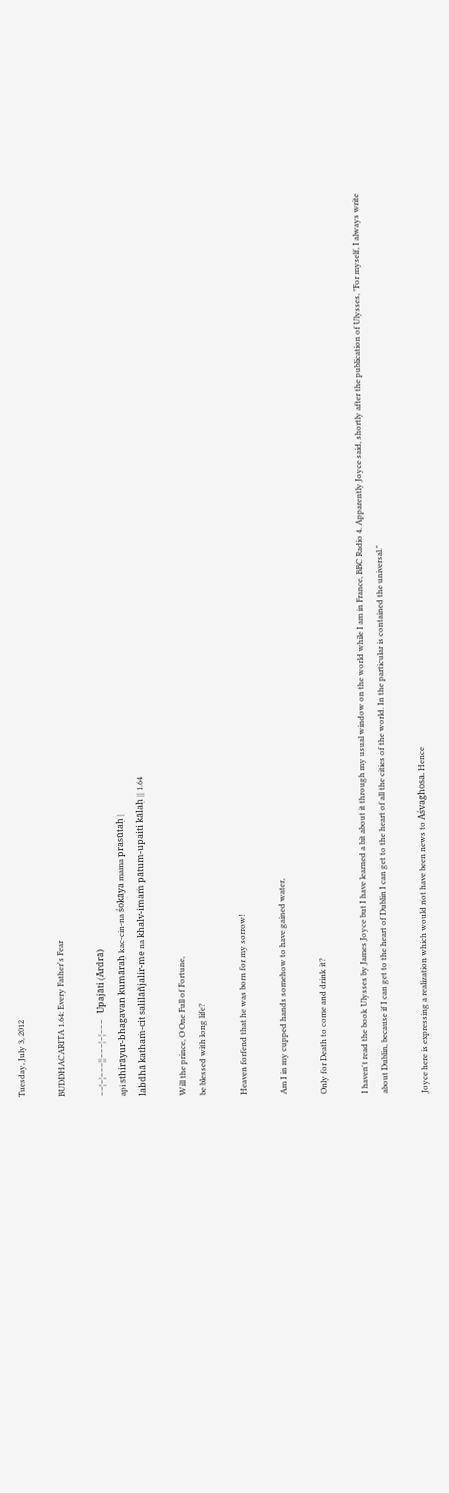Tuesday, July 3, 2012

BUDDHACARITA 1.64: Every Father's Fear

−−¦−¦−−−¦¦−−−¦−¦−−−   Upajāti (Ārdrā)
api sthirāyur-bhagavan kumāraḥ kac-cin-na śokāya mama prasūtaḥ |
labdhā kathaṁ-cit salilāñjalir-me na khalv-imaṁ pātum-upaiti kālaḥ || 1.64

Will the prince, O One Full of Fortune,
be blessed with long life?

Heaven forfend that he was born for my sorrow!

Am I in my cupped hands somehow to have gained water,

Only for Death to come and drink it?

I haven't read the book Ulysses by James Joyce but I have learned a bit about it through my usual window on the world while I am in France, BBC Radio 4. Apparently Joyce said, shortly after the publication of Ulysses, "For myself, I always write about Dublin, because if I can get to the heart of Dublin I can get to the heart of all the cities of the world. In the particular is contained the universal."

Joyce here is expressing a realization which would not have been news to Aśvaghosa. Hence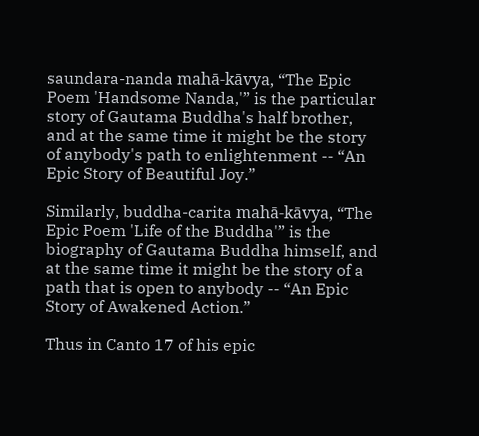saundara-nanda mahā-kāvya, “The Epic Poem 'Handsome Nanda,'” is the particular story of Gautama Buddha's half brother, and at the same time it might be the story of anybody's path to enlightenment -- “An Epic Story of Beautiful Joy.”

Similarly, buddha-carita mahā-kāvya, “The Epic Poem 'Life of the Buddha'” is the biography of Gautama Buddha himself, and at the same time it might be the story of a path that is open to anybody -- “An Epic Story of Awakened Action.”

Thus in Canto 17 of his epic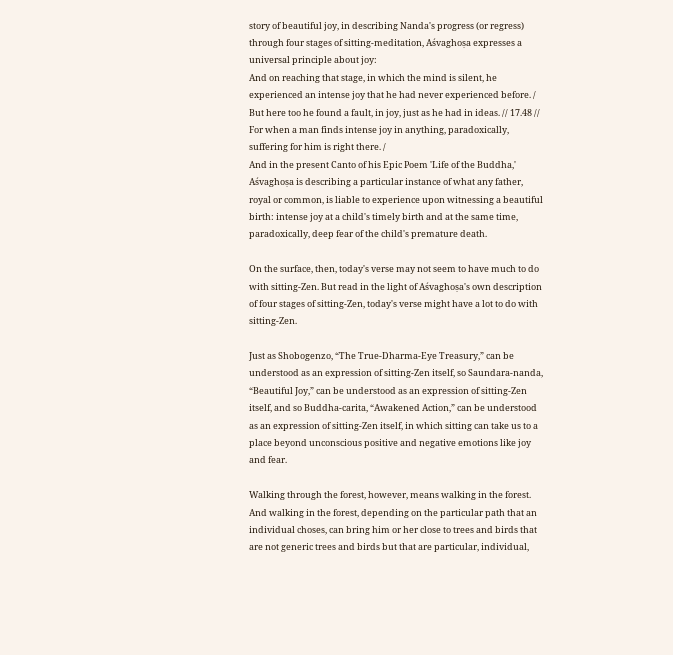story of beautiful joy, in describing Nanda's progress (or regress) through four stages of sitting-meditation, Aśvaghoṣa expresses a universal principle about joy:
And on reaching that stage, in which the mind is silent, he experienced an intense joy that he had never experienced before. / But here too he found a fault, in joy, just as he had in ideas. // 17.48 // For when a man finds intense joy in anything, paradoxically, suffering for him is right there. /
And in the present Canto of his Epic Poem 'Life of the Buddha,' Aśvaghoṣa is describing a particular instance of what any father, royal or common, is liable to experience upon witnessing a beautiful birth: intense joy at a child's timely birth and at the same time, paradoxically, deep fear of the child's premature death.

On the surface, then, today's verse may not seem to have much to do with sitting-Zen. But read in the light of Aśvaghoṣa's own description of four stages of sitting-Zen, today's verse might have a lot to do with sitting-Zen.

Just as Shobogenzo, “The True-Dharma-Eye Treasury,” can be understood as an expression of sitting-Zen itself, so Saundara-nanda, “Beautiful Joy,” can be understood as an expression of sitting-Zen itself, and so Buddha-carita, “Awakened Action,” can be understood as an expression of sitting-Zen itself, in which sitting can take us to a place beyond unconscious positive and negative emotions like joy and fear.

Walking through the forest, however, means walking in the forest. And walking in the forest, depending on the particular path that an individual choses, can bring him or her close to trees and birds that are not generic trees and birds but that are particular, individual,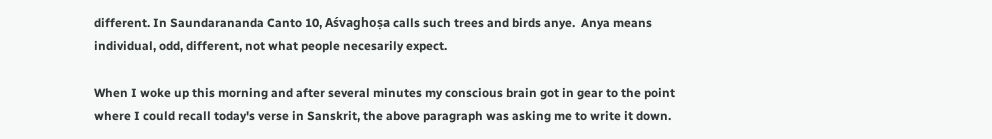different. In Saundarananda Canto 10, Aśvaghoṣa calls such trees and birds anye.  Anya means individual, odd, different, not what people necesarily expect.

When I woke up this morning and after several minutes my conscious brain got in gear to the point where I could recall today's verse in Sanskrit, the above paragraph was asking me to write it down.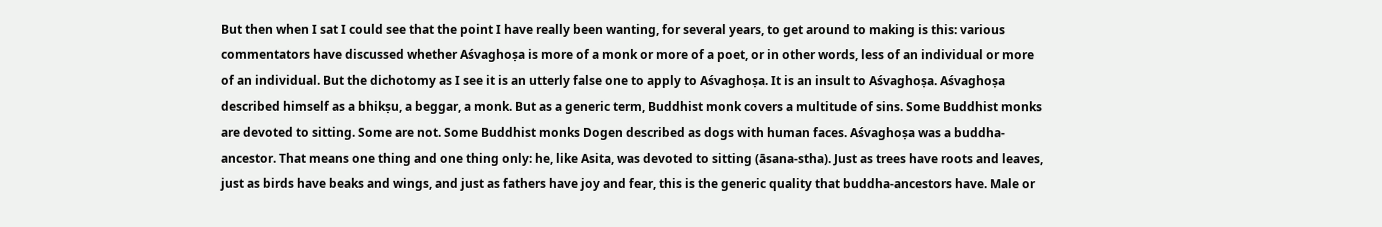But then when I sat I could see that the point I have really been wanting, for several years, to get around to making is this: various commentators have discussed whether Aśvaghoṣa is more of a monk or more of a poet, or in other words, less of an individual or more of an individual. But the dichotomy as I see it is an utterly false one to apply to Aśvaghoṣa. It is an insult to Aśvaghoṣa. Aśvaghoṣa described himself as a bhikṣu, a beggar, a monk. But as a generic term, Buddhist monk covers a multitude of sins. Some Buddhist monks are devoted to sitting. Some are not. Some Buddhist monks Dogen described as dogs with human faces. Aśvaghoṣa was a buddha-ancestor. That means one thing and one thing only: he, like Asita, was devoted to sitting (āsana-stha). Just as trees have roots and leaves, just as birds have beaks and wings, and just as fathers have joy and fear, this is the generic quality that buddha-ancestors have. Male or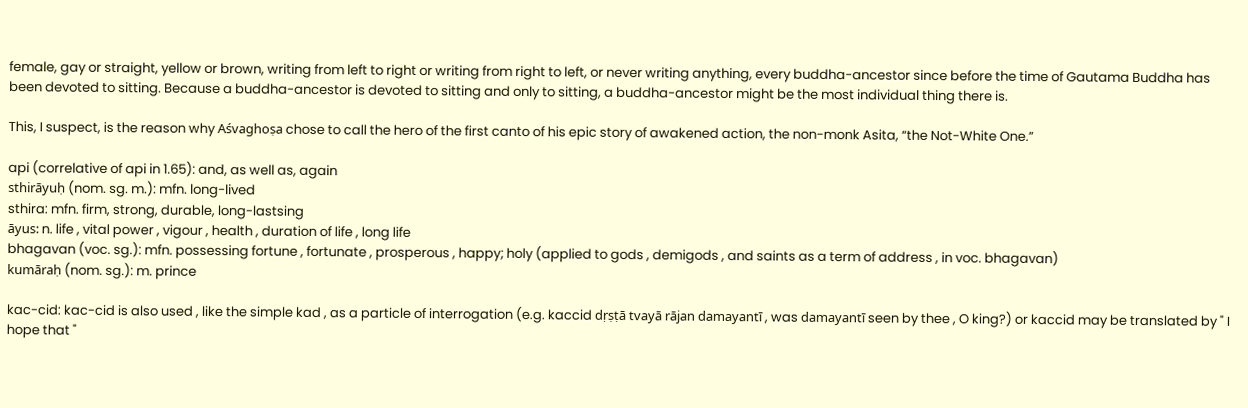female, gay or straight, yellow or brown, writing from left to right or writing from right to left, or never writing anything, every buddha-ancestor since before the time of Gautama Buddha has been devoted to sitting. Because a buddha-ancestor is devoted to sitting and only to sitting, a buddha-ancestor might be the most individual thing there is.

This, I suspect, is the reason why Aśvaghoṣa chose to call the hero of the first canto of his epic story of awakened action, the non-monk Asita, “the Not-White One.”

api (correlative of api in 1.65): and, as well as, again
sthirāyuḥ (nom. sg. m.): mfn. long-lived
sthira: mfn. firm, strong, durable, long-lastsing
āyus: n. life , vital power , vigour , health , duration of life , long life
bhagavan (voc. sg.): mfn. possessing fortune , fortunate , prosperous , happy; holy (applied to gods , demigods , and saints as a term of address , in voc. bhagavan)
kumāraḥ (nom. sg.): m. prince

kac-cid: kac-cid is also used , like the simple kad , as a particle of interrogation (e.g. kaccid dṛṣṭā tvayā rājan damayantī , was damayantī seen by thee , O king?) or kaccid may be translated by " I hope that "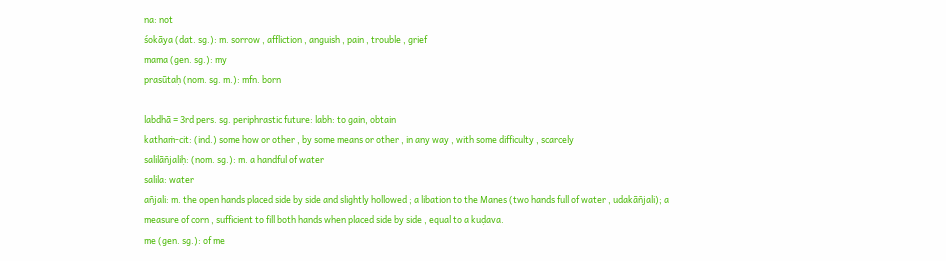na: not
śokāya (dat. sg.): m. sorrow , affliction , anguish , pain , trouble , grief
mama (gen. sg.): my
prasūtaḥ (nom. sg. m.): mfn. born

labdhā = 3rd pers. sg. periphrastic future: labh: to gain, obtain
kathaṁ-cit: (ind.) some how or other , by some means or other , in any way , with some difficulty , scarcely
salilāñjaliḥ: (nom. sg.): m. a handful of water
salila: water
añjali: m. the open hands placed side by side and slightly hollowed ; a libation to the Manes (two hands full of water , udakāñjali); a measure of corn , sufficient to fill both hands when placed side by side , equal to a kuḍava.
me (gen. sg.): of me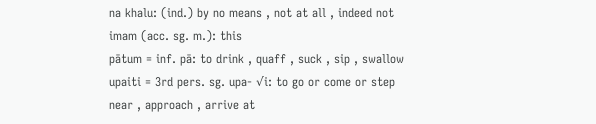na khalu: (ind.) by no means , not at all , indeed not
imam (acc. sg. m.): this
pātum = inf. pā: to drink , quaff , suck , sip , swallow
upaiti = 3rd pers. sg. upa- √i: to go or come or step near , approach , arrive at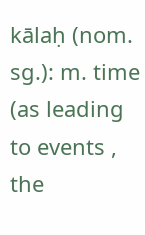kālaḥ (nom. sg.): m. time (as leading to events , the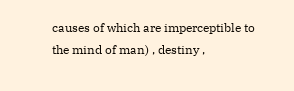causes of which are imperceptible to the mind of man) , destiny ,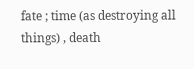fate ; time (as destroying all things) , death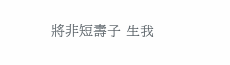將非短壽子 生我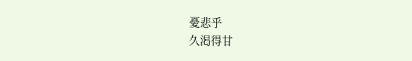憂悲乎
久渇得甘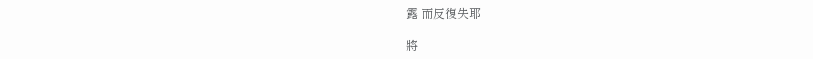露 而反復失耶

將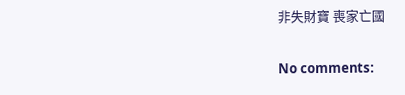非失財寶 喪家亡國

No comments: